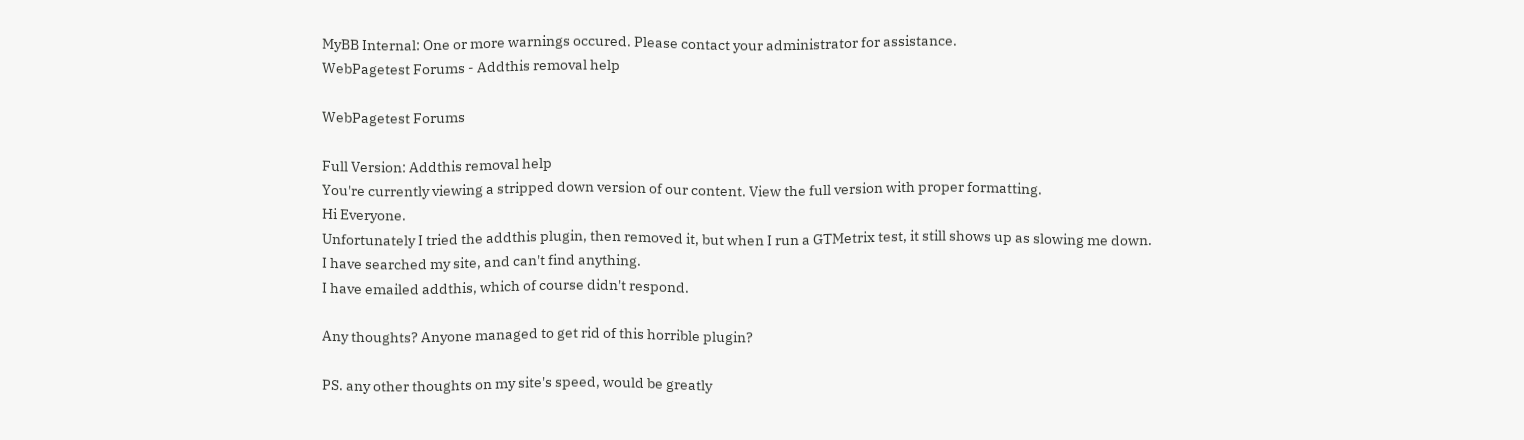MyBB Internal: One or more warnings occured. Please contact your administrator for assistance.
WebPagetest Forums - Addthis removal help

WebPagetest Forums

Full Version: Addthis removal help
You're currently viewing a stripped down version of our content. View the full version with proper formatting.
Hi Everyone.
Unfortunately I tried the addthis plugin, then removed it, but when I run a GTMetrix test, it still shows up as slowing me down.
I have searched my site, and can't find anything.
I have emailed addthis, which of course didn't respond.

Any thoughts? Anyone managed to get rid of this horrible plugin?

PS. any other thoughts on my site's speed, would be greatly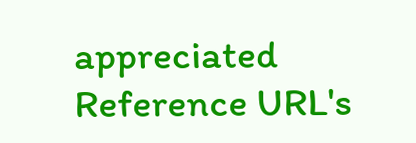appreciated
Reference URL's